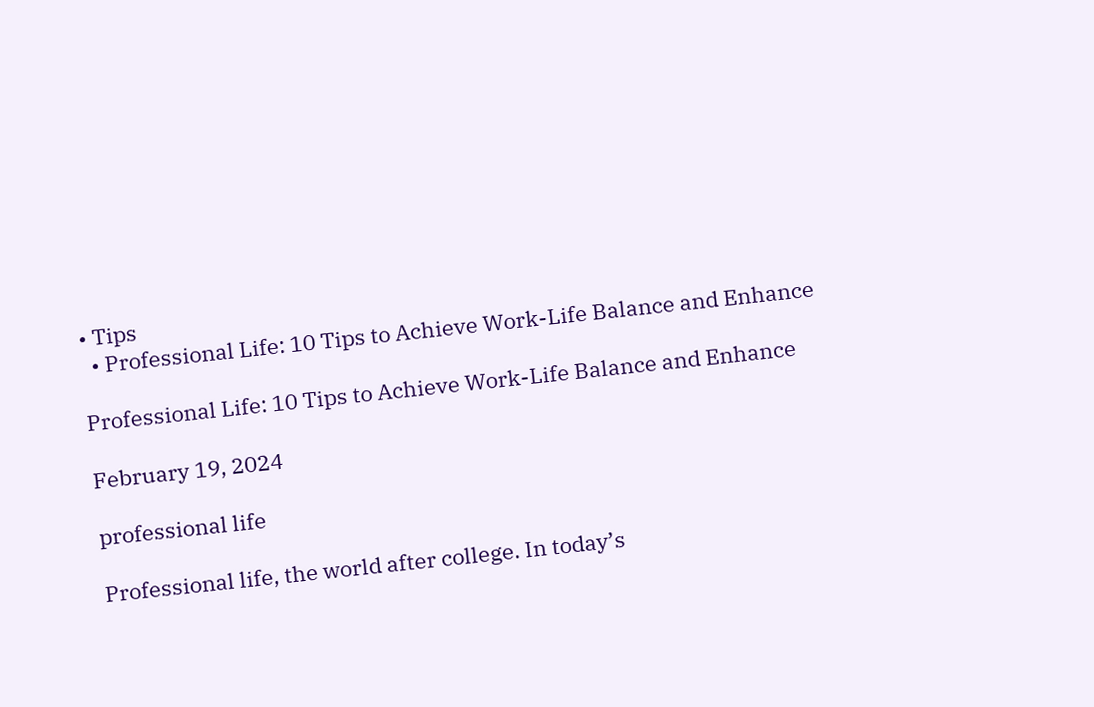• Tips
  • Professional Life: 10 Tips to Achieve Work-Life Balance and Enhance

Professional Life: 10 Tips to Achieve Work-Life Balance and Enhance

February 19, 2024

professional life

Professional life, the world after college. In today’s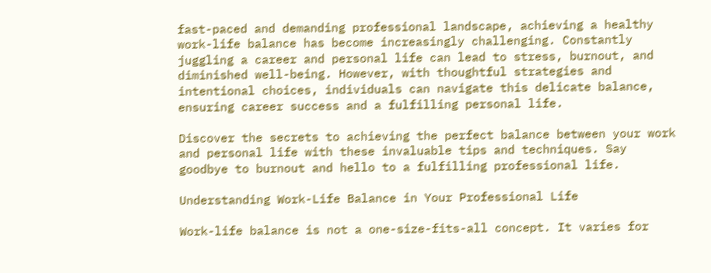fast-paced and demanding professional landscape, achieving a healthy work-life balance has become increasingly challenging. Constantly juggling a career and personal life can lead to stress, burnout, and diminished well-being. However, with thoughtful strategies and intentional choices, individuals can navigate this delicate balance, ensuring career success and a fulfilling personal life.

Discover the secrets to achieving the perfect balance between your work and personal life with these invaluable tips and techniques. Say goodbye to burnout and hello to a fulfilling professional life.

Understanding Work-Life Balance in Your Professional Life

Work-life balance is not a one-size-fits-all concept. It varies for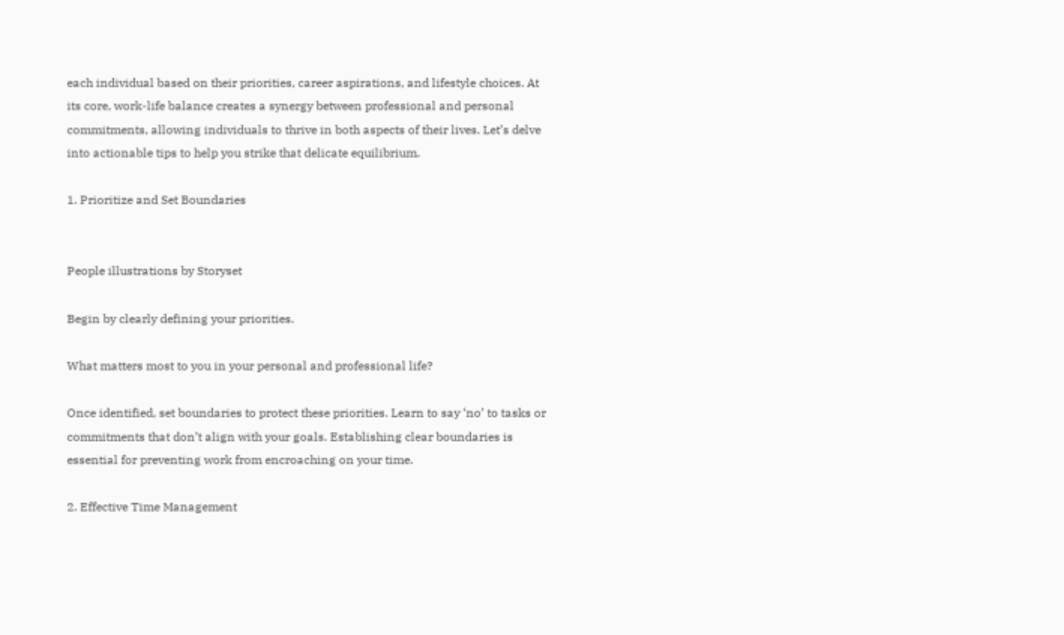each individual based on their priorities, career aspirations, and lifestyle choices. At its core, work-life balance creates a synergy between professional and personal commitments, allowing individuals to thrive in both aspects of their lives. Let’s delve into actionable tips to help you strike that delicate equilibrium.

1. Prioritize and Set Boundaries


People illustrations by Storyset

Begin by clearly defining your priorities.

What matters most to you in your personal and professional life?

Once identified, set boundaries to protect these priorities. Learn to say ‘no’ to tasks or commitments that don’t align with your goals. Establishing clear boundaries is essential for preventing work from encroaching on your time.

2. Effective Time Management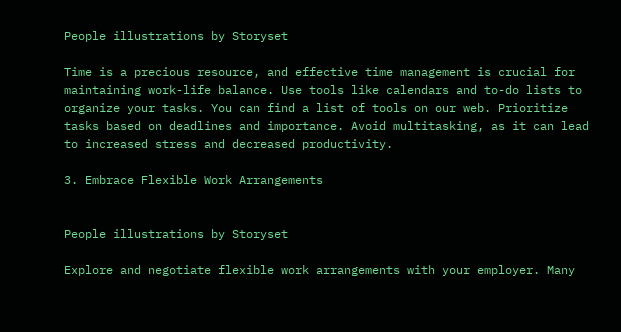People illustrations by Storyset

Time is a precious resource, and effective time management is crucial for maintaining work-life balance. Use tools like calendars and to-do lists to organize your tasks. You can find a list of tools on our web. Prioritize tasks based on deadlines and importance. Avoid multitasking, as it can lead to increased stress and decreased productivity.

3. Embrace Flexible Work Arrangements


People illustrations by Storyset

Explore and negotiate flexible work arrangements with your employer. Many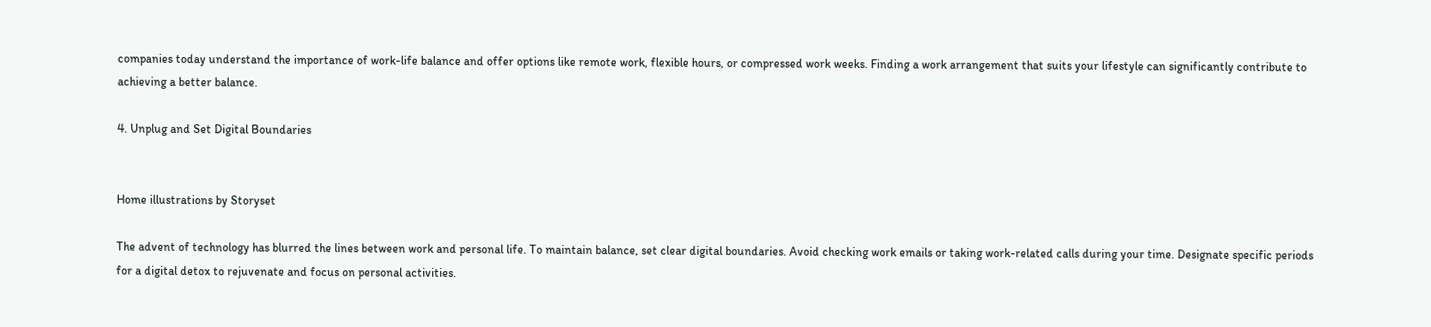companies today understand the importance of work-life balance and offer options like remote work, flexible hours, or compressed work weeks. Finding a work arrangement that suits your lifestyle can significantly contribute to achieving a better balance.

4. Unplug and Set Digital Boundaries


Home illustrations by Storyset

The advent of technology has blurred the lines between work and personal life. To maintain balance, set clear digital boundaries. Avoid checking work emails or taking work-related calls during your time. Designate specific periods for a digital detox to rejuvenate and focus on personal activities.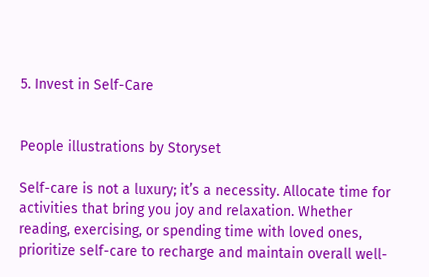5. Invest in Self-Care


People illustrations by Storyset

Self-care is not a luxury; it’s a necessity. Allocate time for activities that bring you joy and relaxation. Whether reading, exercising, or spending time with loved ones, prioritize self-care to recharge and maintain overall well-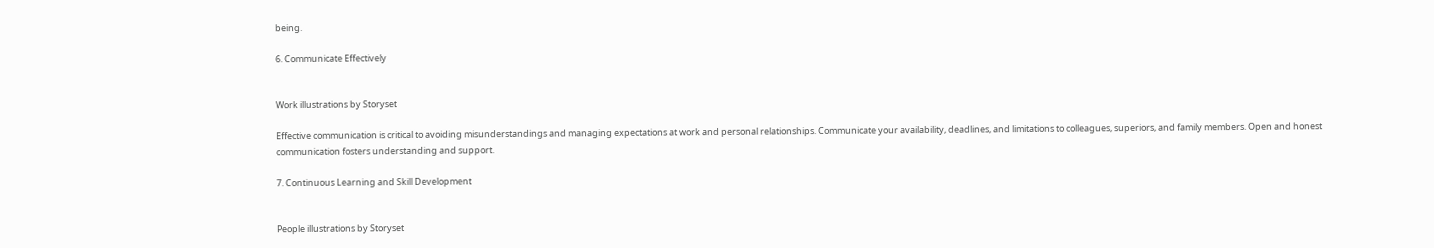being.

6. Communicate Effectively


Work illustrations by Storyset

Effective communication is critical to avoiding misunderstandings and managing expectations at work and personal relationships. Communicate your availability, deadlines, and limitations to colleagues, superiors, and family members. Open and honest communication fosters understanding and support.

7. Continuous Learning and Skill Development


People illustrations by Storyset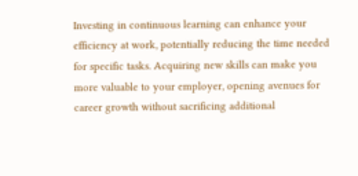Investing in continuous learning can enhance your efficiency at work, potentially reducing the time needed for specific tasks. Acquiring new skills can make you more valuable to your employer, opening avenues for career growth without sacrificing additional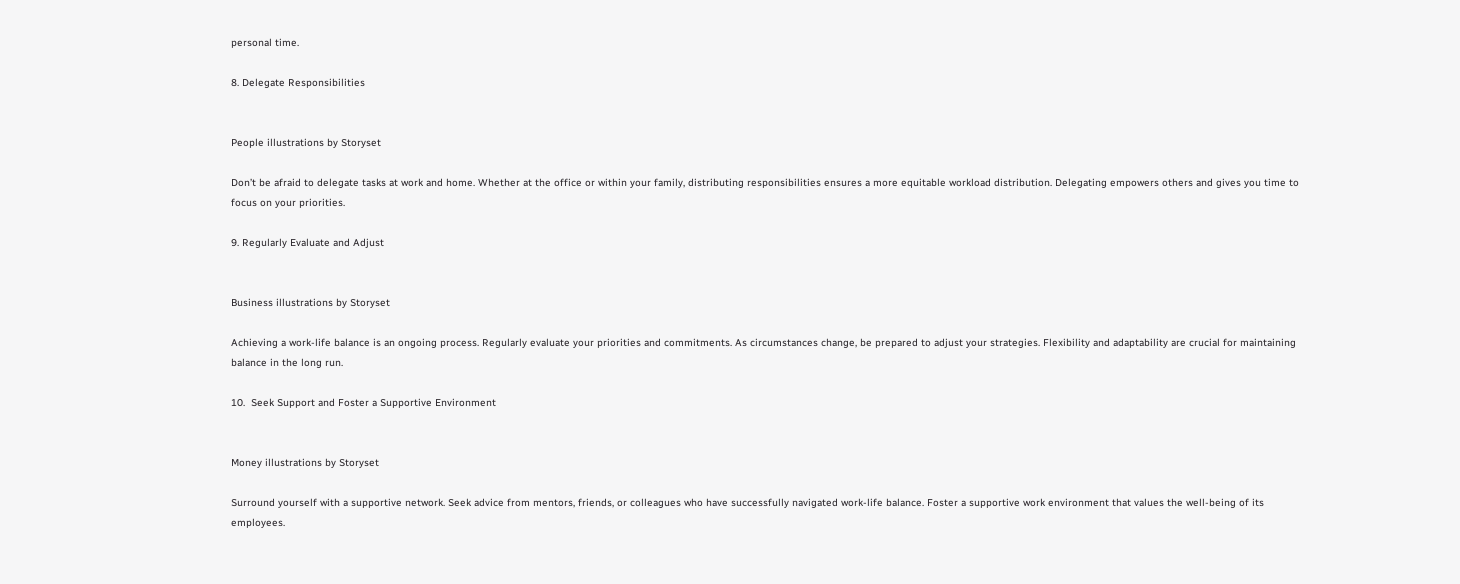personal time.

8. Delegate Responsibilities


People illustrations by Storyset

Don’t be afraid to delegate tasks at work and home. Whether at the office or within your family, distributing responsibilities ensures a more equitable workload distribution. Delegating empowers others and gives you time to focus on your priorities.

9. Regularly Evaluate and Adjust


Business illustrations by Storyset

Achieving a work-life balance is an ongoing process. Regularly evaluate your priorities and commitments. As circumstances change, be prepared to adjust your strategies. Flexibility and adaptability are crucial for maintaining balance in the long run.

10.  Seek Support and Foster a Supportive Environment


Money illustrations by Storyset

Surround yourself with a supportive network. Seek advice from mentors, friends, or colleagues who have successfully navigated work-life balance. Foster a supportive work environment that values the well-being of its employees.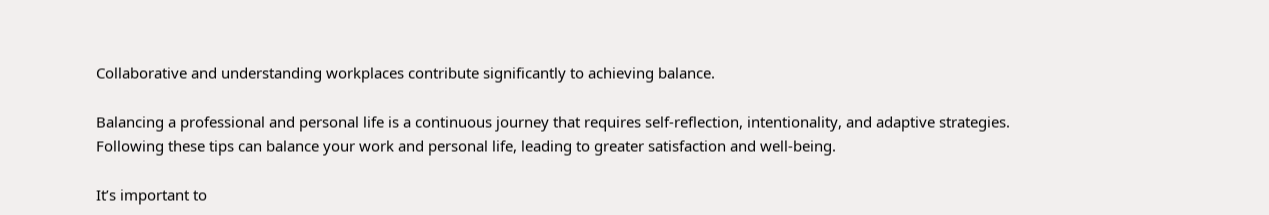Collaborative and understanding workplaces contribute significantly to achieving balance.

Balancing a professional and personal life is a continuous journey that requires self-reflection, intentionality, and adaptive strategies. Following these tips can balance your work and personal life, leading to greater satisfaction and well-being.

It’s important to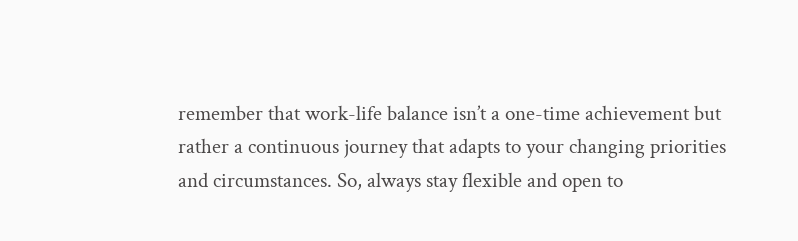remember that work-life balance isn’t a one-time achievement but rather a continuous journey that adapts to your changing priorities and circumstances. So, always stay flexible and open to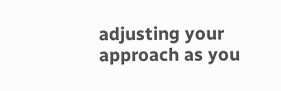adjusting your approach as you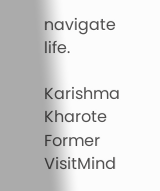navigate life.

Karishma Kharote Former VisitMind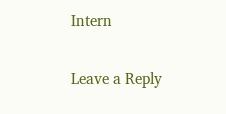Intern


Leave a Reply